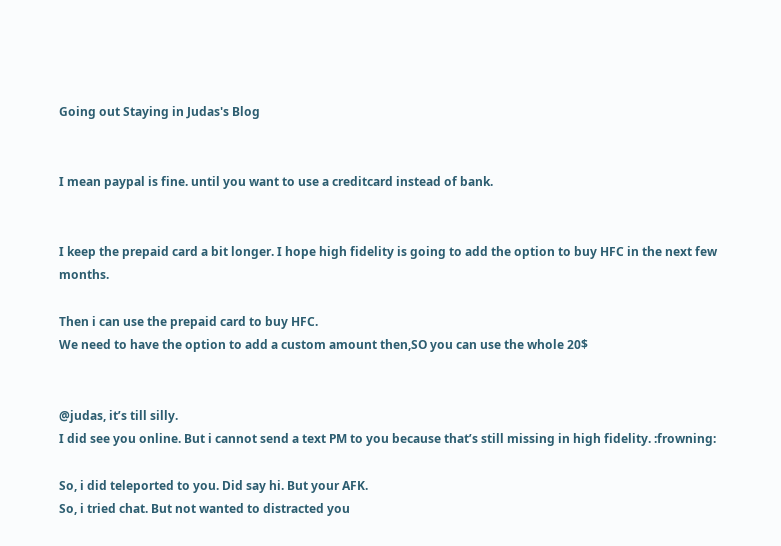Going out Staying in Judas's Blog


I mean paypal is fine. until you want to use a creditcard instead of bank.


I keep the prepaid card a bit longer. I hope high fidelity is going to add the option to buy HFC in the next few months.

Then i can use the prepaid card to buy HFC.
We need to have the option to add a custom amount then,SO you can use the whole 20$


@judas, it’s till silly.
I did see you online. But i cannot send a text PM to you because that’s still missing in high fidelity. :frowning:

So, i did teleported to you. Did say hi. But your AFK.
So, i tried chat. But not wanted to distracted you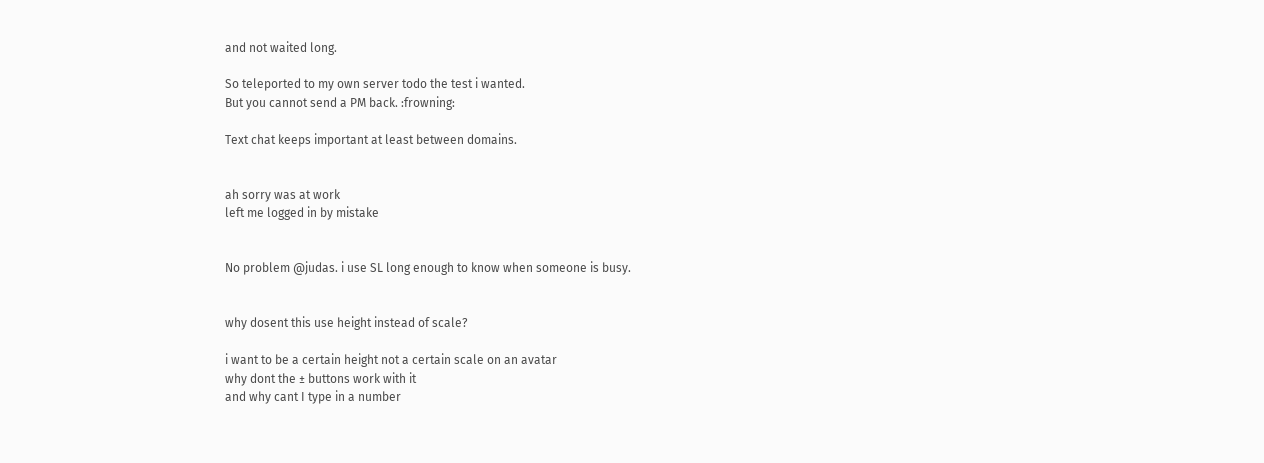and not waited long.

So teleported to my own server todo the test i wanted.
But you cannot send a PM back. :frowning:

Text chat keeps important at least between domains.


ah sorry was at work
left me logged in by mistake


No problem @judas. i use SL long enough to know when someone is busy.


why dosent this use height instead of scale?

i want to be a certain height not a certain scale on an avatar
why dont the ± buttons work with it
and why cant I type in a number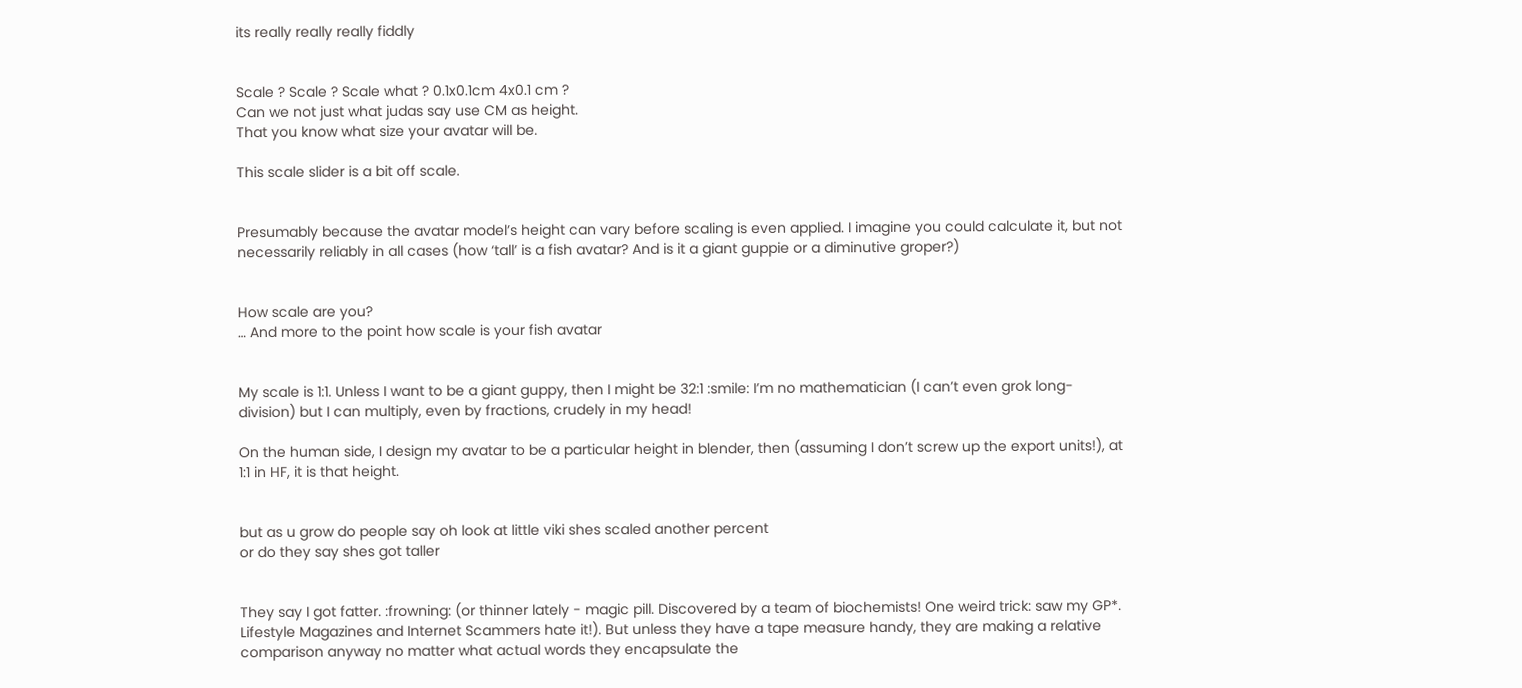its really really really fiddly


Scale ? Scale ? Scale what ? 0.1x0.1cm 4x0.1 cm ?
Can we not just what judas say use CM as height.
That you know what size your avatar will be.

This scale slider is a bit off scale.


Presumably because the avatar model’s height can vary before scaling is even applied. I imagine you could calculate it, but not necessarily reliably in all cases (how ‘tall’ is a fish avatar? And is it a giant guppie or a diminutive groper?)


How scale are you?
… And more to the point how scale is your fish avatar


My scale is 1:1. Unless I want to be a giant guppy, then I might be 32:1 :smile: I’m no mathematician (I can’t even grok long-division) but I can multiply, even by fractions, crudely in my head!

On the human side, I design my avatar to be a particular height in blender, then (assuming I don’t screw up the export units!), at 1:1 in HF, it is that height.


but as u grow do people say oh look at little viki shes scaled another percent
or do they say shes got taller


They say I got fatter. :frowning: (or thinner lately - magic pill. Discovered by a team of biochemists! One weird trick: saw my GP*. Lifestyle Magazines and Internet Scammers hate it!). But unless they have a tape measure handy, they are making a relative comparison anyway no matter what actual words they encapsulate the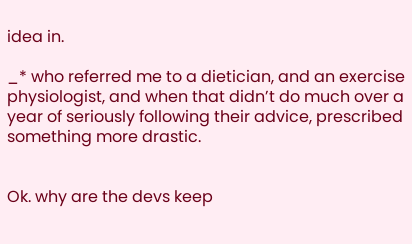idea in.

_* who referred me to a dietician, and an exercise physiologist, and when that didn’t do much over a year of seriously following their advice, prescribed something more drastic.


Ok. why are the devs keep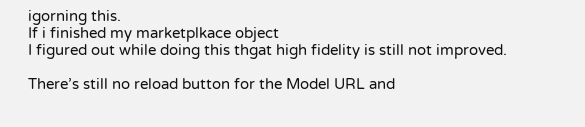igorning this.
If i finished my marketplkace object
I figured out while doing this thgat high fidelity is still not improved.

There’s still no reload button for the Model URL and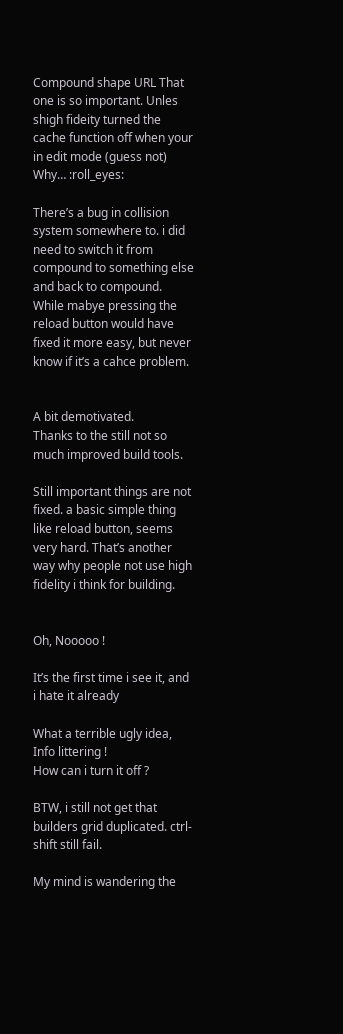Compound shape URL That one is so important. Unles shigh fideity turned the cache function off when your in edit mode (guess not) Why… :roll_eyes:

There’s a bug in collision system somewhere to. i did need to switch it from compound to something else and back to compound. While mabye pressing the reload button would have fixed it more easy, but never know if it’s a cahce problem.


A bit demotivated.
Thanks to the still not so much improved build tools.

Still important things are not fixed. a basic simple thing like reload button, seems very hard. That’s another way why people not use high fidelity i think for building.


Oh, Nooooo !

It’s the first time i see it, and i hate it already

What a terrible ugly idea, Info littering !
How can i turn it off ?

BTW, i still not get that builders grid duplicated. ctrl-shift still fail.

My mind is wandering the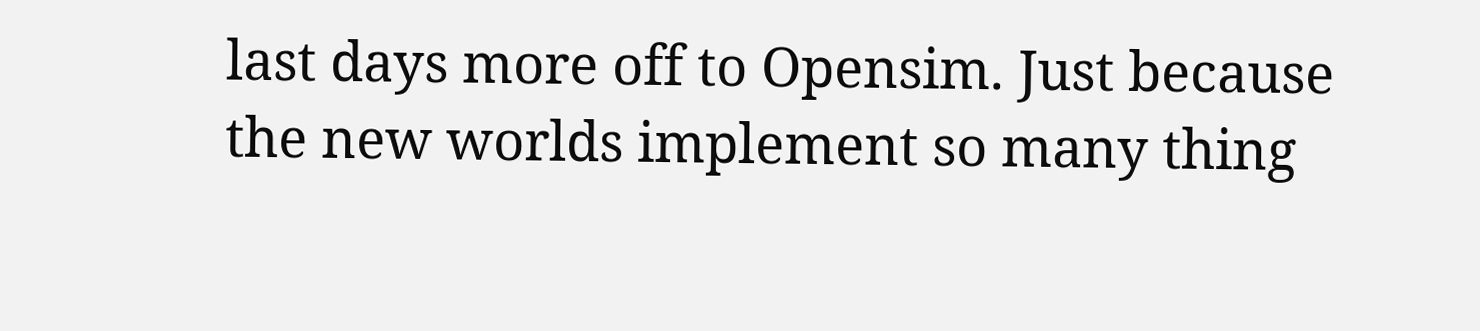last days more off to Opensim. Just because the new worlds implement so many thing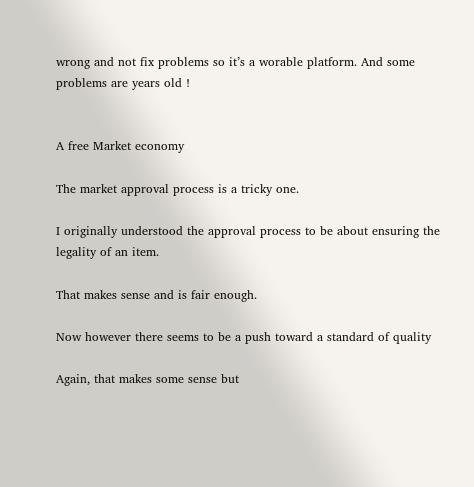wrong and not fix problems so it’s a worable platform. And some problems are years old !


A free Market economy

The market approval process is a tricky one.

I originally understood the approval process to be about ensuring the legality of an item.

That makes sense and is fair enough.

Now however there seems to be a push toward a standard of quality

Again, that makes some sense but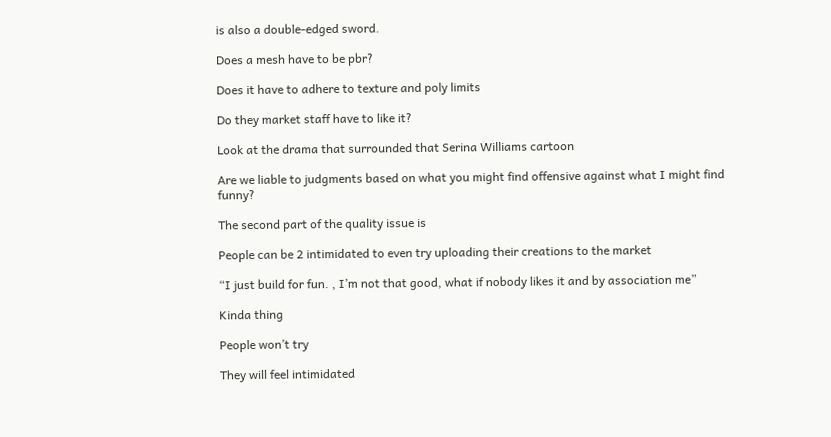is also a double-edged sword.

Does a mesh have to be pbr?

Does it have to adhere to texture and poly limits

Do they market staff have to like it?

Look at the drama that surrounded that Serina Williams cartoon

Are we liable to judgments based on what you might find offensive against what I might find funny?

The second part of the quality issue is

People can be 2 intimidated to even try uploading their creations to the market

“I just build for fun. , I’m not that good, what if nobody likes it and by association me”

Kinda thing

People won’t try

They will feel intimidated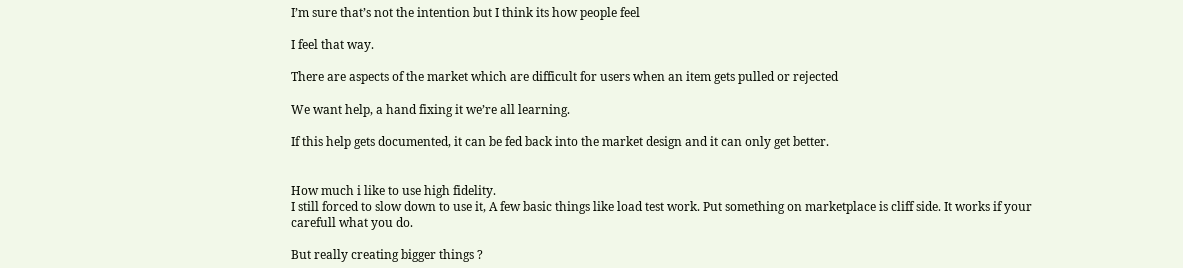I’m sure that’s not the intention but I think its how people feel

I feel that way.

There are aspects of the market which are difficult for users when an item gets pulled or rejected

We want help, a hand fixing it we’re all learning.

If this help gets documented, it can be fed back into the market design and it can only get better.


How much i like to use high fidelity.
I still forced to slow down to use it, A few basic things like load test work. Put something on marketplace is cliff side. It works if your carefull what you do.

But really creating bigger things ?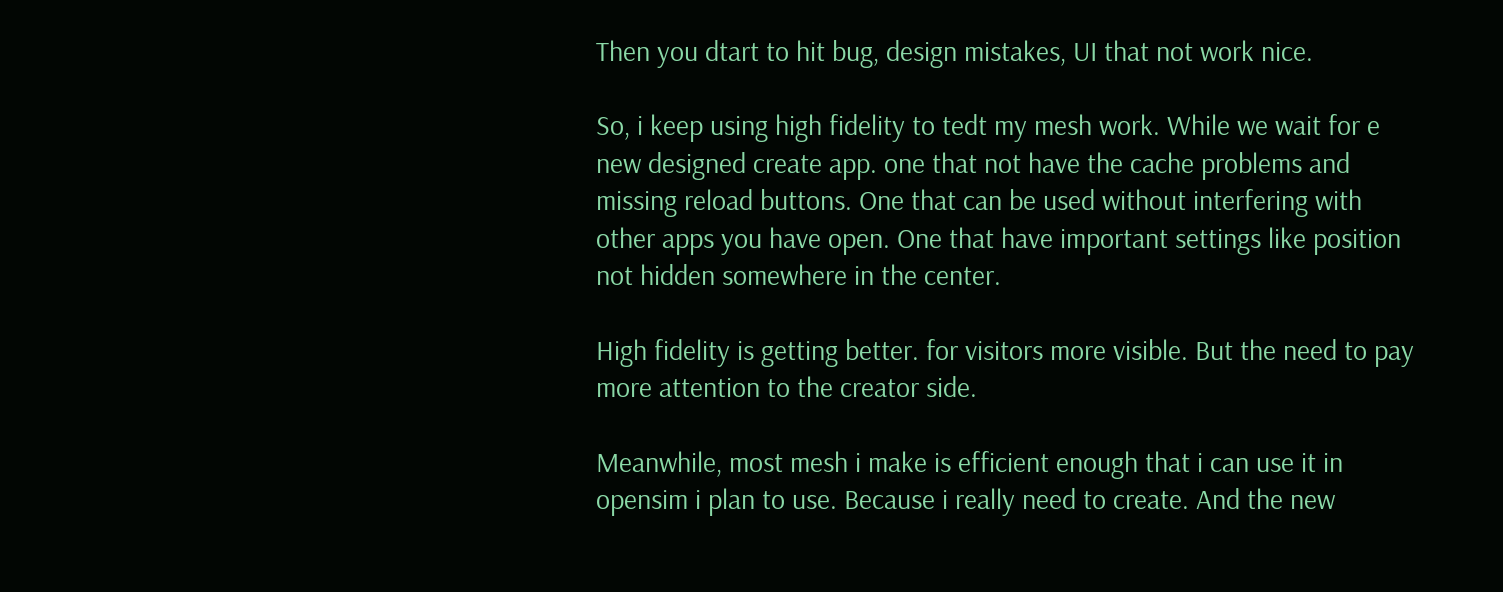Then you dtart to hit bug, design mistakes, UI that not work nice.

So, i keep using high fidelity to tedt my mesh work. While we wait for e new designed create app. one that not have the cache problems and missing reload buttons. One that can be used without interfering with other apps you have open. One that have important settings like position not hidden somewhere in the center.

High fidelity is getting better. for visitors more visible. But the need to pay more attention to the creator side.

Meanwhile, most mesh i make is efficient enough that i can use it in opensim i plan to use. Because i really need to create. And the new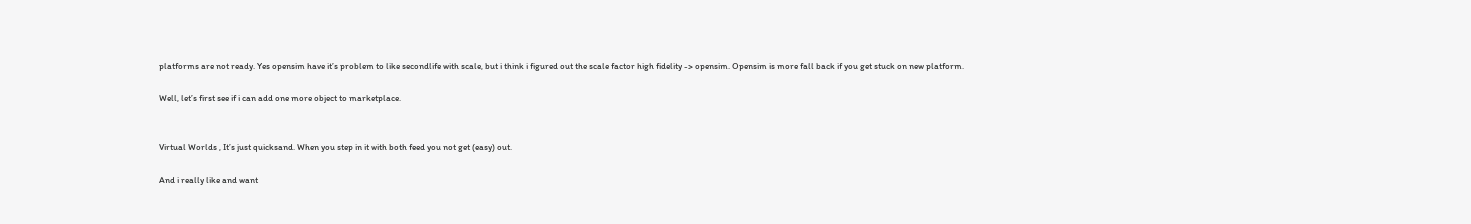platforms are not ready. Yes opensim have it’s problem to like secondlife with scale, but i think i figured out the scale factor high fidelity -> opensim. Opensim is more fall back if you get stuck on new platform.

Well, let’s first see if i can add one more object to marketplace.


Virtual Worlds , It’s just quicksand. When you step in it with both feed you not get (easy) out.

And i really like and want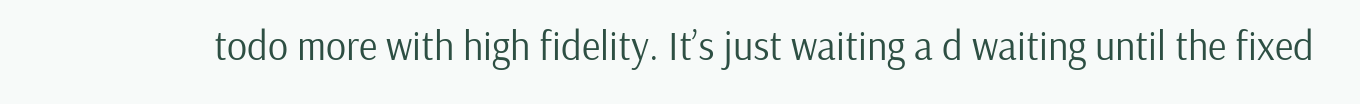todo more with high fidelity. It’s just waiting a d waiting until the fixed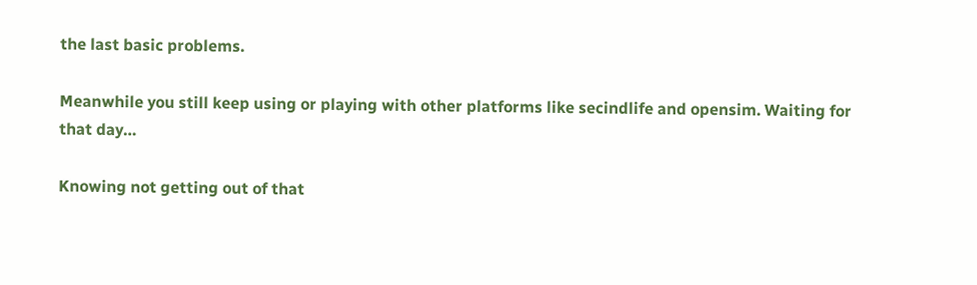the last basic problems.

Meanwhile you still keep using or playing with other platforms like secindlife and opensim. Waiting for that day…

Knowing not getting out of that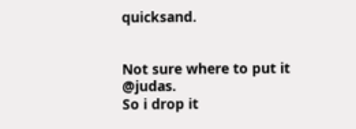quicksand.


Not sure where to put it @judas.
So i drop it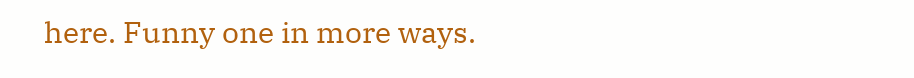here. Funny one in more ways.